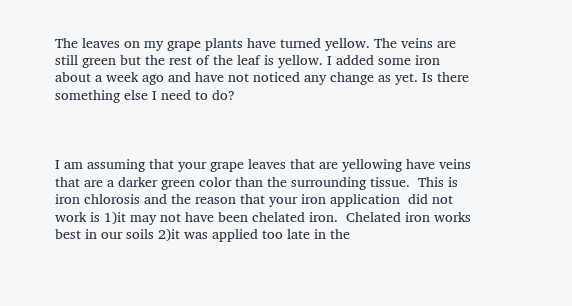The leaves on my grape plants have turned yellow. The veins are still green but the rest of the leaf is yellow. I added some iron about a week ago and have not noticed any change as yet. Is there something else I need to do?



I am assuming that your grape leaves that are yellowing have veins that are a darker green color than the surrounding tissue.  This is iron chlorosis and the reason that your iron application  did not work is 1)it may not have been chelated iron.  Chelated iron works best in our soils 2)it was applied too late in the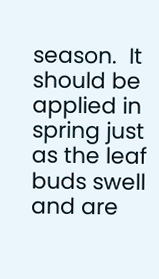season.  It should be applied in spring just as the leaf buds swell and are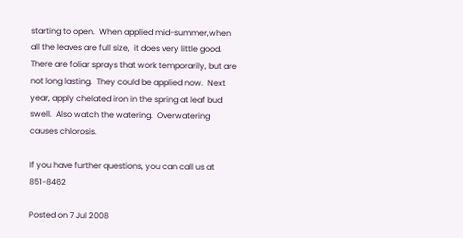starting to open.  When applied mid-summer,when all the leaves are full size,  it does very little good.  There are foliar sprays that work temporarily, but are not long lasting.  They could be applied now.  Next year, apply chelated iron in the spring at leaf bud swell.  Also watch the watering.  Overwatering causes chlorosis.

If you have further questions, you can call us at 851-8462

Posted on 7 Jul 2008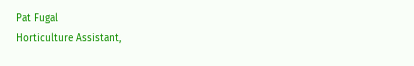Pat Fugal
Horticulture Assistant,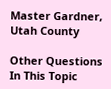Master Gardner, Utah County

Other Questions In This Topic